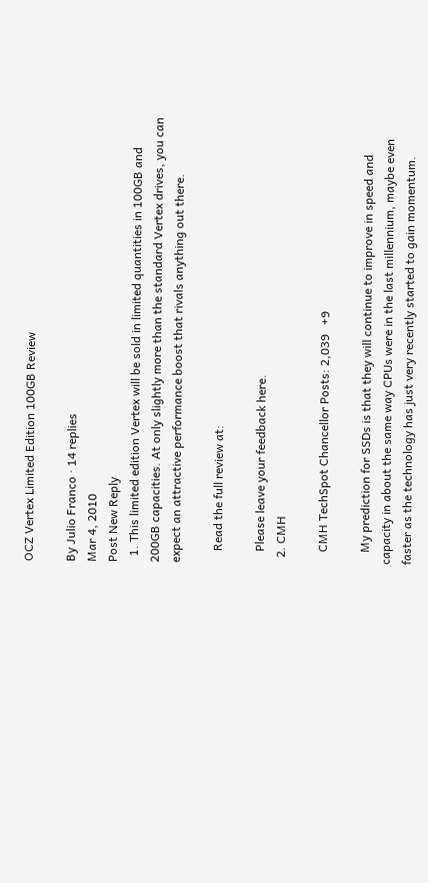OCZ Vertex Limited Edition 100GB Review

By Julio Franco · 14 replies
Mar 4, 2010
Post New Reply
  1. This limited edition Vertex will be sold in limited quantities in 100GB and 200GB capacities. At only slightly more than the standard Vertex drives, you can expect an attractive performance boost that rivals anything out there.

    Read the full review at:

    Please leave your feedback here.
  2. CMH

    CMH TechSpot Chancellor Posts: 2,039   +9

    My prediction for SSDs is that they will continue to improve in speed and capacity in about the same way CPUs were in the last millennium, maybe even faster as the technology has just very recently started to gain momentum.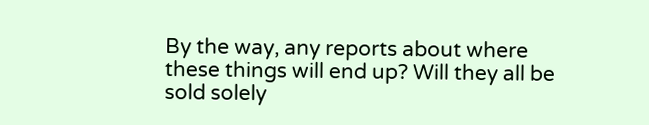By the way, any reports about where these things will end up? Will they all be sold solely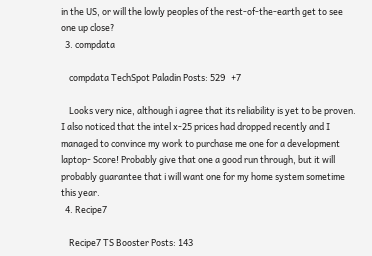in the US, or will the lowly peoples of the rest-of-the-earth get to see one up close?
  3. compdata

    compdata TechSpot Paladin Posts: 529   +7

    Looks very nice, although i agree that its reliability is yet to be proven. I also noticed that the intel x-25 prices had dropped recently and I managed to convince my work to purchase me one for a development laptop- Score! Probably give that one a good run through, but it will probably guarantee that i will want one for my home system sometime this year.
  4. Recipe7

    Recipe7 TS Booster Posts: 143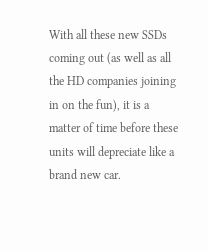With all these new SSDs coming out (as well as all the HD companies joining in on the fun), it is a matter of time before these units will depreciate like a brand new car.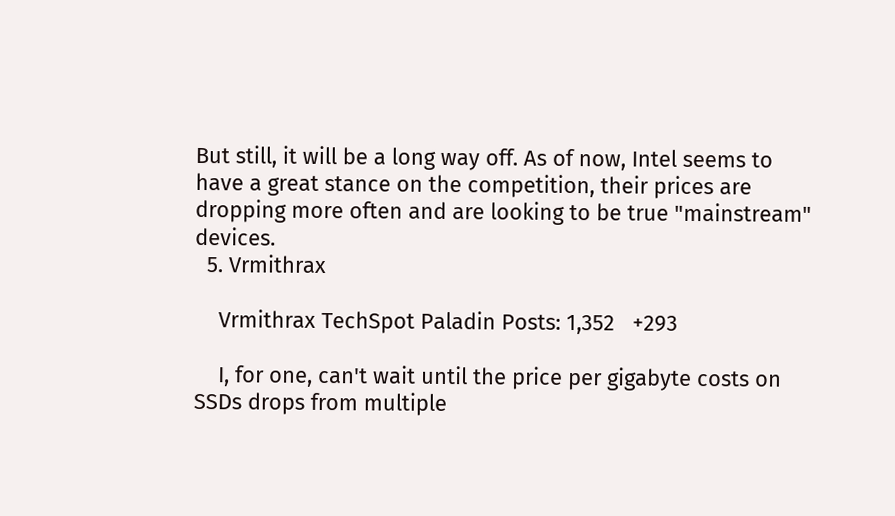But still, it will be a long way off. As of now, Intel seems to have a great stance on the competition, their prices are dropping more often and are looking to be true "mainstream" devices.
  5. Vrmithrax

    Vrmithrax TechSpot Paladin Posts: 1,352   +293

    I, for one, can't wait until the price per gigabyte costs on SSDs drops from multiple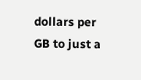dollars per GB to just a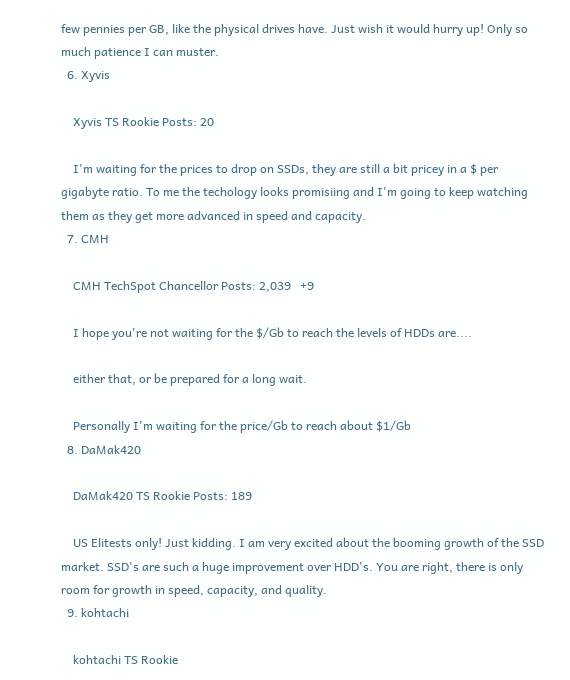few pennies per GB, like the physical drives have. Just wish it would hurry up! Only so much patience I can muster.
  6. Xyvis

    Xyvis TS Rookie Posts: 20

    I'm waiting for the prices to drop on SSDs, they are still a bit pricey in a $ per gigabyte ratio. To me the techology looks promisiing and I'm going to keep watching them as they get more advanced in speed and capacity.
  7. CMH

    CMH TechSpot Chancellor Posts: 2,039   +9

    I hope you're not waiting for the $/Gb to reach the levels of HDDs are....

    either that, or be prepared for a long wait.

    Personally I'm waiting for the price/Gb to reach about $1/Gb
  8. DaMak420

    DaMak420 TS Rookie Posts: 189

    US Elitests only! Just kidding. I am very excited about the booming growth of the SSD market. SSD's are such a huge improvement over HDD's. You are right, there is only room for growth in speed, capacity, and quality.
  9. kohtachi

    kohtachi TS Rookie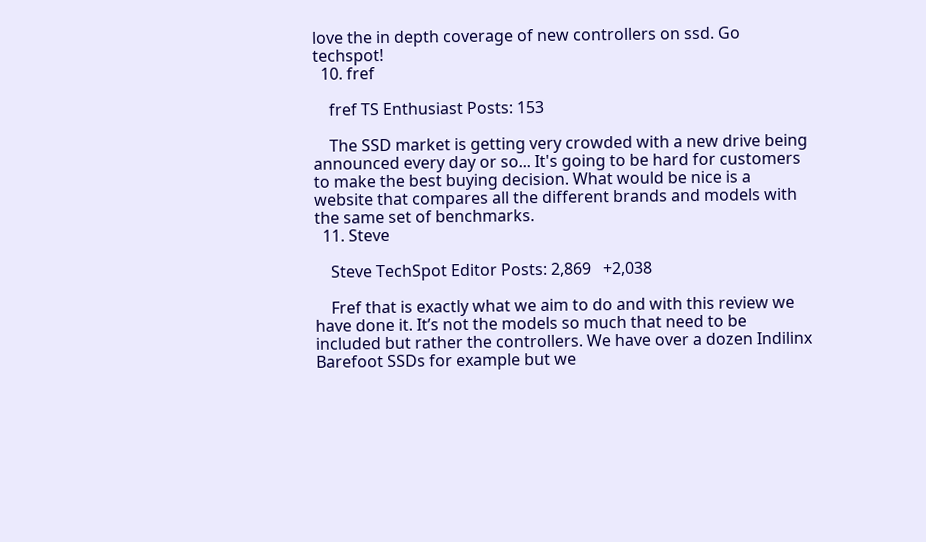love the in depth coverage of new controllers on ssd. Go techspot!
  10. fref

    fref TS Enthusiast Posts: 153

    The SSD market is getting very crowded with a new drive being announced every day or so... It's going to be hard for customers to make the best buying decision. What would be nice is a website that compares all the different brands and models with the same set of benchmarks.
  11. Steve

    Steve TechSpot Editor Posts: 2,869   +2,038

    Fref that is exactly what we aim to do and with this review we have done it. It’s not the models so much that need to be included but rather the controllers. We have over a dozen Indilinx Barefoot SSDs for example but we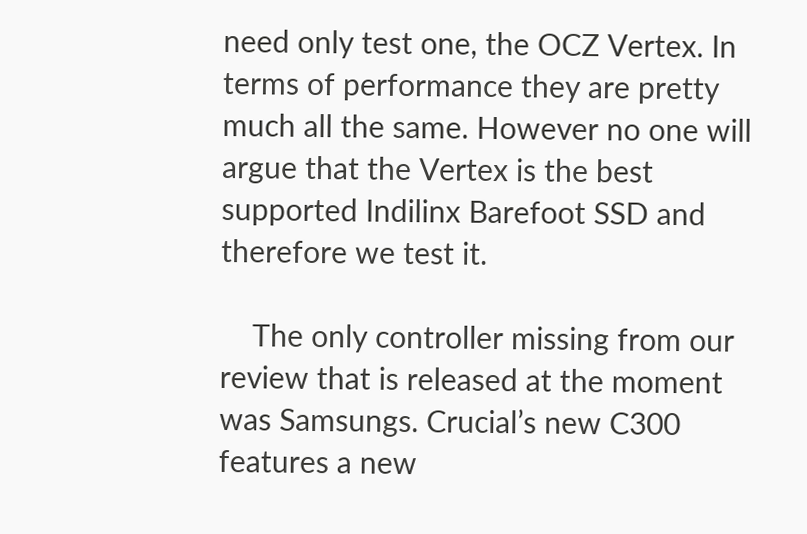need only test one, the OCZ Vertex. In terms of performance they are pretty much all the same. However no one will argue that the Vertex is the best supported Indilinx Barefoot SSD and therefore we test it.

    The only controller missing from our review that is released at the moment was Samsungs. Crucial’s new C300 features a new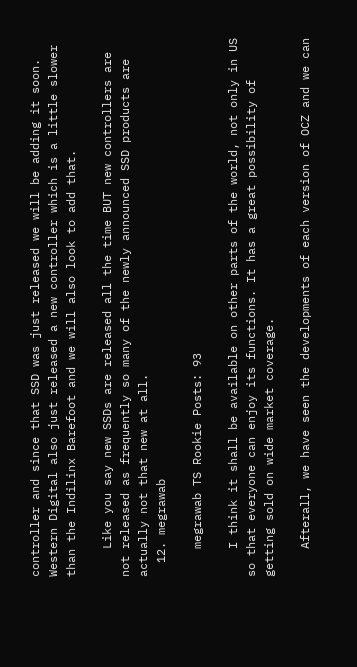controller and since that SSD was just released we will be adding it soon. Western Digital also just released a new controller which is a little slower than the Indilinx Barefoot and we will also look to add that.

    Like you say new SSDs are released all the time BUT new controllers are not released as frequently so many of the newly announced SSD products are actually not that new at all.
  12. megrawab

    megrawab TS Rookie Posts: 93

    I think it shall be available on other parts of the world, not only in US so that everyone can enjoy its functions. It has a great possibility of getting sold on wide market coverage.

    Afterall, we have seen the developments of each version of OCZ and we can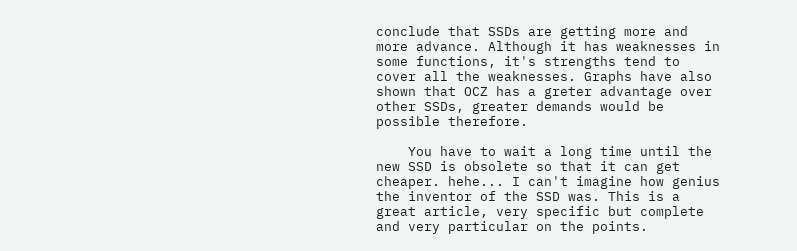conclude that SSDs are getting more and more advance. Although it has weaknesses in some functions, it's strengths tend to cover all the weaknesses. Graphs have also shown that OCZ has a greter advantage over other SSDs, greater demands would be possible therefore.

    You have to wait a long time until the new SSD is obsolete so that it can get cheaper. hehe... I can't imagine how genius the inventor of the SSD was. This is a great article, very specific but complete and very particular on the points.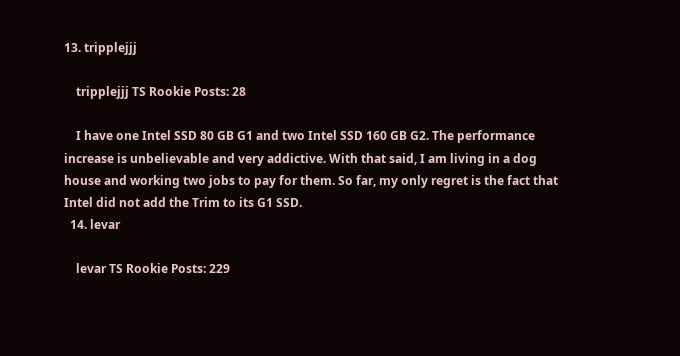13. tripplejjj

    tripplejjj TS Rookie Posts: 28

    I have one Intel SSD 80 GB G1 and two Intel SSD 160 GB G2. The performance increase is unbelievable and very addictive. With that said, I am living in a dog house and working two jobs to pay for them. So far, my only regret is the fact that Intel did not add the Trim to its G1 SSD.
  14. levar

    levar TS Rookie Posts: 229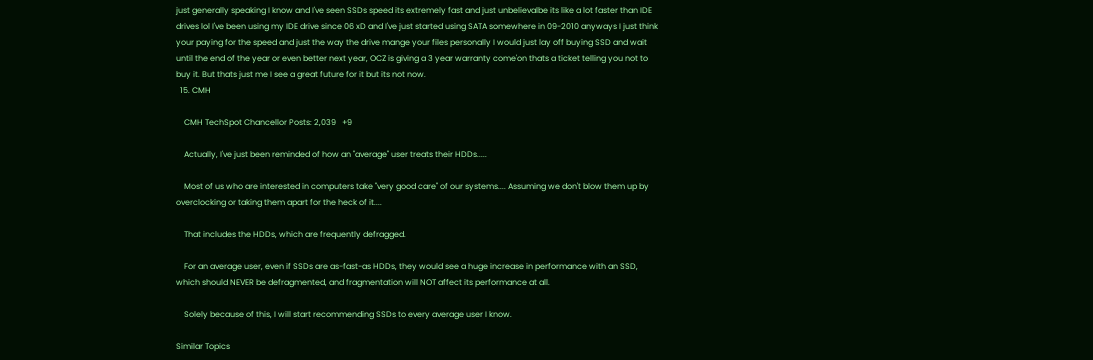just generally speaking I know and I've seen SSDs speed its extremely fast and just unbelievalbe its like a lot faster than IDE drives lol I've been using my IDE drive since 06 xD and I've just started using SATA somewhere in 09-2010 anyways I just think your paying for the speed and just the way the drive mange your files personally I would just lay off buying SSD and wait until the end of the year or even better next year, OCZ is giving a 3 year warranty come'on thats a ticket telling you not to buy it. But thats just me I see a great future for it but its not now.
  15. CMH

    CMH TechSpot Chancellor Posts: 2,039   +9

    Actually, I've just been reminded of how an "average" user treats their HDDs.....

    Most of us who are interested in computers take "very good care" of our systems.... Assuming we don't blow them up by overclocking or taking them apart for the heck of it....

    That includes the HDDs, which are frequently defragged.

    For an average user, even if SSDs are as-fast-as HDDs, they would see a huge increase in performance with an SSD, which should NEVER be defragmented, and fragmentation will NOT affect its performance at all.

    Solely because of this, I will start recommending SSDs to every average user I know.

Similar Topics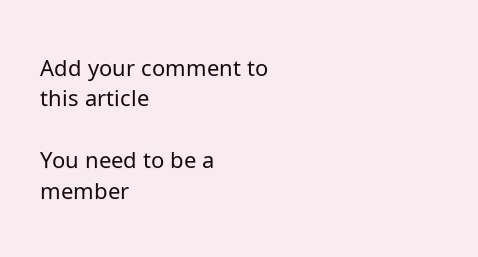Add your comment to this article

You need to be a member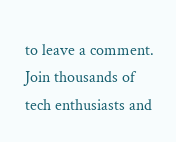to leave a comment. Join thousands of tech enthusiasts and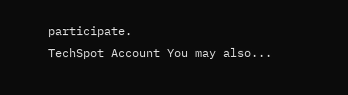participate.
TechSpot Account You may also...